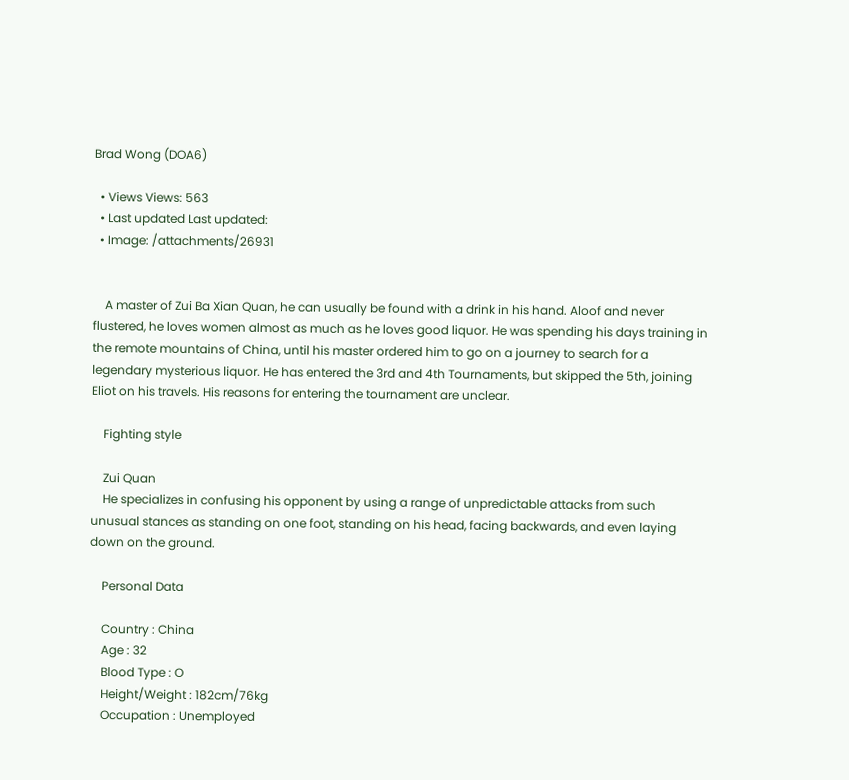Brad Wong (DOA6)

  • Views Views: 563
  • Last updated Last updated:
  • Image: /attachments/26931


    A master of Zui Ba Xian Quan, he can usually be found with a drink in his hand. Aloof and never flustered, he loves women almost as much as he loves good liquor. He was spending his days training in the remote mountains of China, until his master ordered him to go on a journey to search for a legendary mysterious liquor. He has entered the 3rd and 4th Tournaments, but skipped the 5th, joining Eliot on his travels. His reasons for entering the tournament are unclear.

    Fighting style

    Zui Quan
    He specializes in confusing his opponent by using a range of unpredictable attacks from such unusual stances as standing on one foot, standing on his head, facing backwards, and even laying down on the ground.

    Personal Data

    Country : China
    Age : 32
    Blood Type : O
    Height/Weight : 182cm/76kg
    Occupation : Unemployed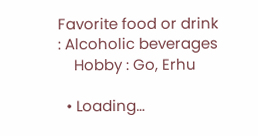Favorite food or drink : Alcoholic beverages
    Hobby : Go, Erhu

  • Loading…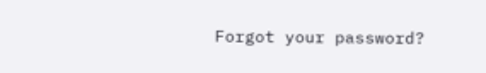Forgot your password?